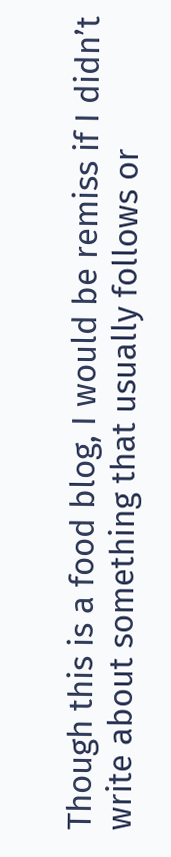Though this is a food blog, I would be remiss if I didn’t write about something that usually follows or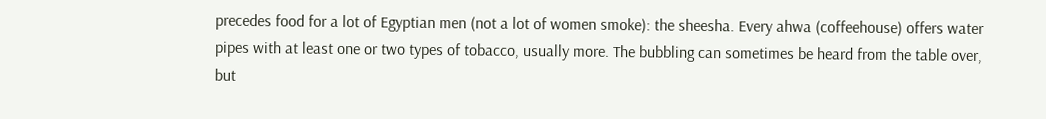precedes food for a lot of Egyptian men (not a lot of women smoke): the sheesha. Every ahwa (coffeehouse) offers water pipes with at least one or two types of tobacco, usually more. The bubbling can sometimes be heard from the table over, but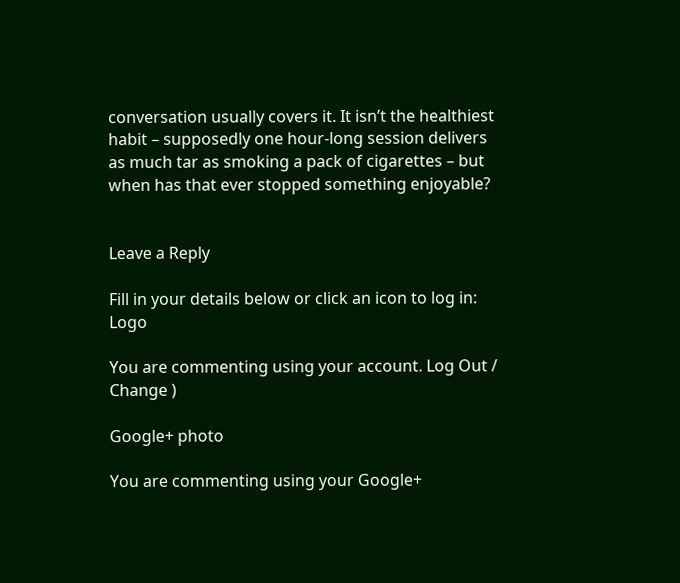conversation usually covers it. It isn’t the healthiest habit – supposedly one hour-long session delivers as much tar as smoking a pack of cigarettes – but when has that ever stopped something enjoyable?


Leave a Reply

Fill in your details below or click an icon to log in: Logo

You are commenting using your account. Log Out /  Change )

Google+ photo

You are commenting using your Google+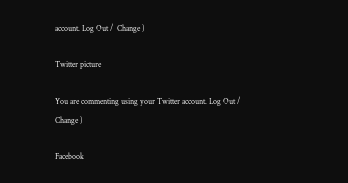account. Log Out /  Change )

Twitter picture

You are commenting using your Twitter account. Log Out /  Change )

Facebook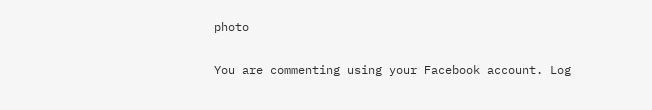photo

You are commenting using your Facebook account. Log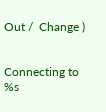Out /  Change )


Connecting to %s